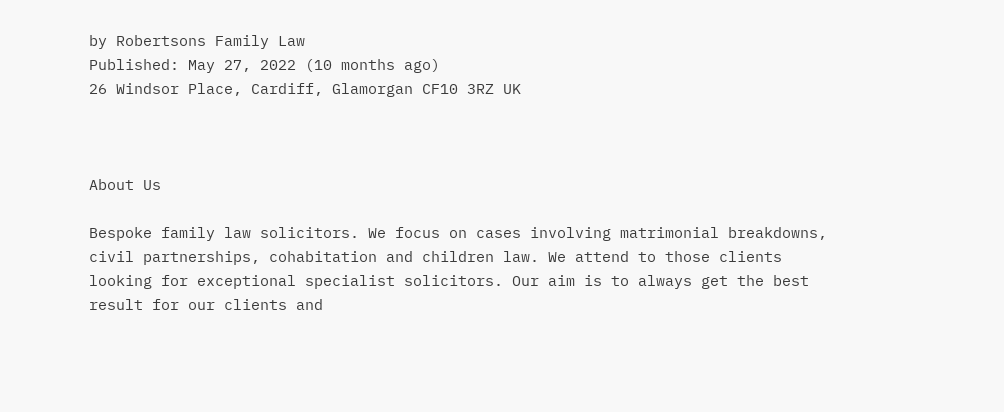by Robertsons Family Law
Published: May 27, 2022 (10 months ago)
26 Windsor Place, Cardiff, Glamorgan CF10 3RZ UK



About Us

Bespoke family law solicitors. We focus on cases involving matrimonial breakdowns, civil partnerships, cohabitation and children law. We attend to those clients looking for exceptional specialist solicitors. Our aim is to always get the best result for our clients and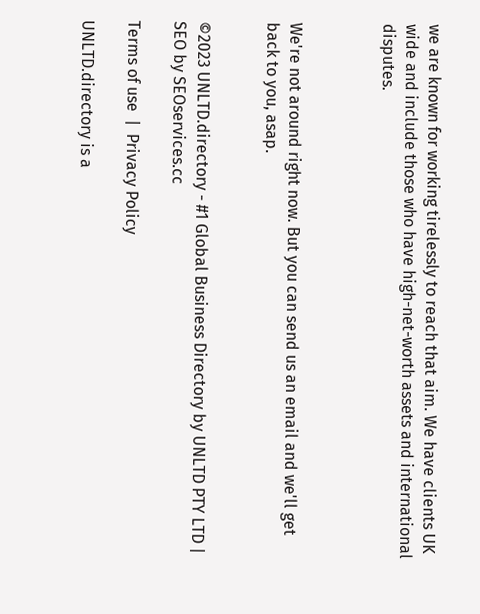we are known for working tirelessly to reach that aim. We have clients UK wide and include those who have high-net-worth assets and international disputes.



We're not around right now. But you can send us an email and we'll get back to you, asap.


©2023 UNLTD.directory - #1 Global Business Directory by UNLTD PTY LTD | SEO by SEOservices.cc

Terms of use  |  Privacy Policy

UNLTD.directory is a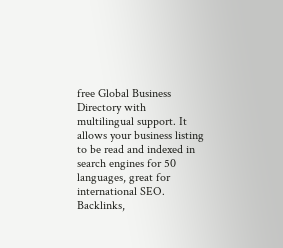free Global Business Directory with multilingual support. It allows your business listing to be read and indexed in search engines for 50 languages, great for international SEO. Backlinks,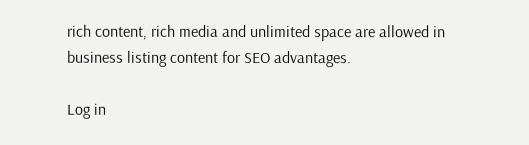rich content, rich media and unlimited space are allowed in business listing content for SEO advantages.

Log in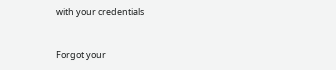with your credentials


Forgot your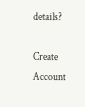details?

Create Account